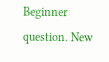Beginner question. New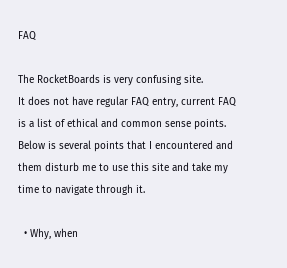FAQ

The RocketBoards is very confusing site.
It does not have regular FAQ entry, current FAQ is a list of ethical and common sense points.
Below is several points that I encountered and them disturb me to use this site and take my time to navigate through it.

  • Why, when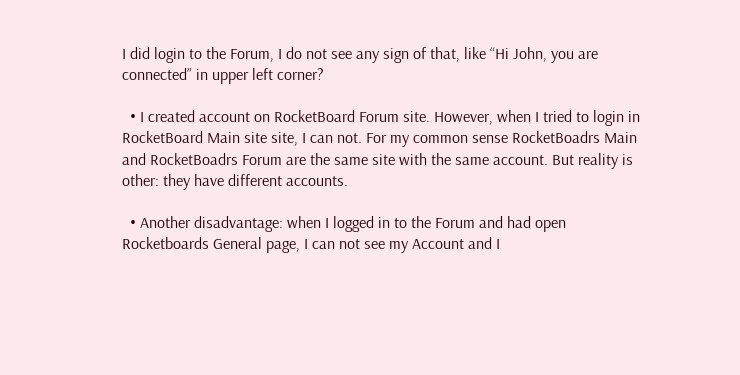I did login to the Forum, I do not see any sign of that, like “Hi John, you are connected” in upper left corner?

  • I created account on RocketBoard Forum site. However, when I tried to login in RocketBoard Main site site, I can not. For my common sense RocketBoadrs Main and RocketBoadrs Forum are the same site with the same account. But reality is other: they have different accounts.

  • Another disadvantage: when I logged in to the Forum and had open Rocketboards General page, I can not see my Account and I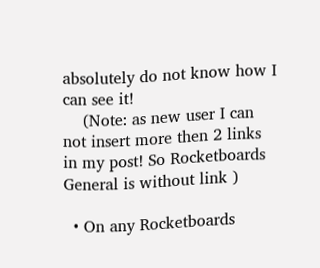absolutely do not know how I can see it!
    (Note: as new user I can not insert more then 2 links in my post! So Rocketboards General is without link )

  • On any Rocketboards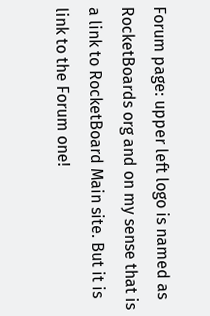Forum page: upper left logo is named as RocketBoards org and on my sense that is a link to RocketBoard Main site. But it is link to the Forum one!